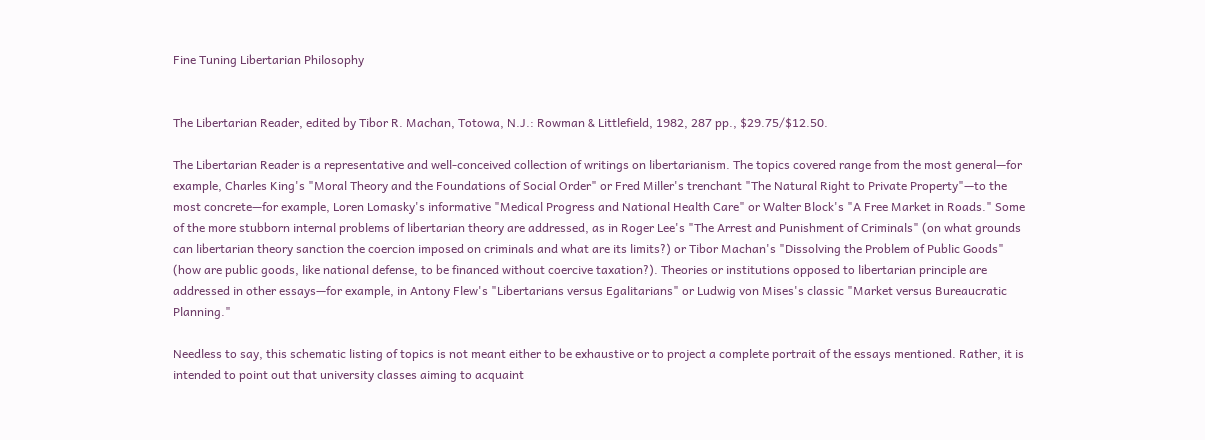Fine Tuning Libertarian Philosophy


The Libertarian Reader, edited by Tibor R. Machan, Totowa, N.J.: Rowman & Littlefield, 1982, 287 pp., $29.75/$12.50.

The Libertarian Reader is a representative and well-conceived collection of writings on libertarianism. The topics covered range from the most general—for example, Charles King's "Moral Theory and the Foundations of Social Order" or Fred Miller's trenchant "The Natural Right to Private Property"—to the most concrete—for example, Loren Lomasky's informative "Medical Progress and National Health Care" or Walter Block's "A Free Market in Roads." Some of the more stubborn internal problems of libertarian theory are addressed, as in Roger Lee's "The Arrest and Punishment of Criminals" (on what grounds can libertarian theory sanction the coercion imposed on criminals and what are its limits?) or Tibor Machan's "Dissolving the Problem of Public Goods" (how are public goods, like national defense, to be financed without coercive taxation?). Theories or institutions opposed to libertarian principle are addressed in other essays—for example, in Antony Flew's "Libertarians versus Egalitarians" or Ludwig von Mises's classic "Market versus Bureaucratic Planning."

Needless to say, this schematic listing of topics is not meant either to be exhaustive or to project a complete portrait of the essays mentioned. Rather, it is intended to point out that university classes aiming to acquaint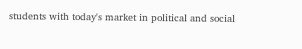students with today's market in political and social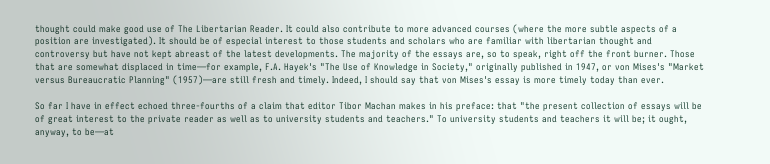thought could make good use of The Libertarian Reader. It could also contribute to more advanced courses (where the more subtle aspects of a position are investigated). It should be of especial interest to those students and scholars who are familiar with libertarian thought and controversy but have not kept abreast of the latest developments. The majority of the essays are, so to speak, right off the front burner. Those that are somewhat displaced in time—for example, F.A. Hayek's "The Use of Knowledge in Society," originally published in 1947, or von Mises's "Market versus Bureaucratic Planning" (1957)—are still fresh and timely. Indeed, I should say that von Mises's essay is more timely today than ever.

So far I have in effect echoed three-fourths of a claim that editor Tibor Machan makes in his preface: that "the present collection of essays will be of great interest to the private reader as well as to university students and teachers." To university students and teachers it will be; it ought, anyway, to be—at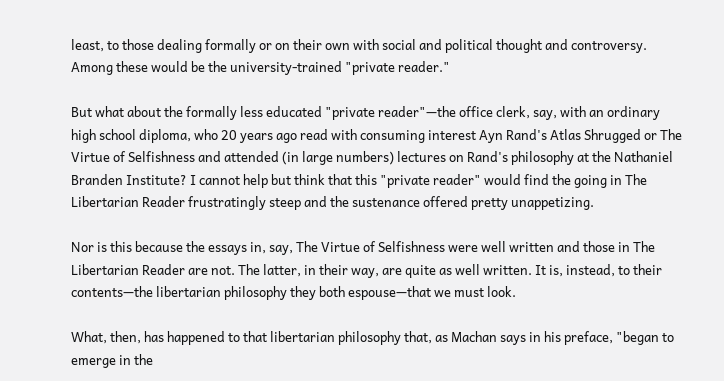least, to those dealing formally or on their own with social and political thought and controversy. Among these would be the university-trained "private reader."

But what about the formally less educated "private reader"—the office clerk, say, with an ordinary high school diploma, who 20 years ago read with consuming interest Ayn Rand's Atlas Shrugged or The Virtue of Selfishness and attended (in large numbers) lectures on Rand's philosophy at the Nathaniel Branden Institute? I cannot help but think that this "private reader" would find the going in The Libertarian Reader frustratingly steep and the sustenance offered pretty unappetizing.

Nor is this because the essays in, say, The Virtue of Selfishness were well written and those in The Libertarian Reader are not. The latter, in their way, are quite as well written. It is, instead, to their contents—the libertarian philosophy they both espouse—that we must look.

What, then, has happened to that libertarian philosophy that, as Machan says in his preface, "began to emerge in the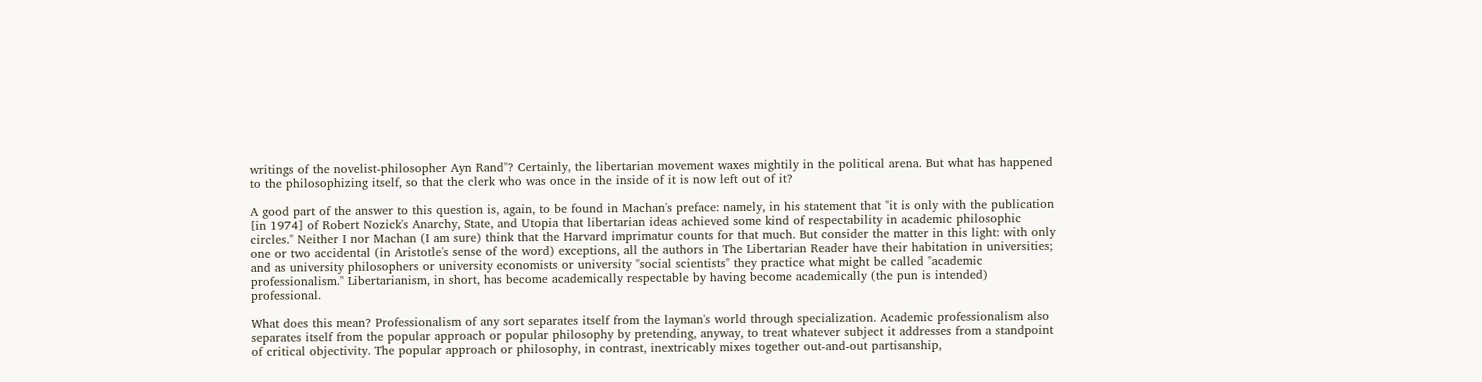writings of the novelist-philosopher Ayn Rand"? Certainly, the libertarian movement waxes mightily in the political arena. But what has happened to the philosophizing itself, so that the clerk who was once in the inside of it is now left out of it?

A good part of the answer to this question is, again, to be found in Machan's preface: namely, in his statement that "it is only with the publication [in 1974] of Robert Nozick's Anarchy, State, and Utopia that libertarian ideas achieved some kind of respectability in academic philosophic circles." Neither I nor Machan (I am sure) think that the Harvard imprimatur counts for that much. But consider the matter in this light: with only one or two accidental (in Aristotle's sense of the word) exceptions, all the authors in The Libertarian Reader have their habitation in universities; and as university philosophers or university economists or university "social scientists" they practice what might be called "academic professionalism." Libertarianism, in short, has become academically respectable by having become academically (the pun is intended) professional.

What does this mean? Professionalism of any sort separates itself from the layman's world through specialization. Academic professionalism also separates itself from the popular approach or popular philosophy by pretending, anyway, to treat whatever subject it addresses from a standpoint of critical objectivity. The popular approach or philosophy, in contrast, inextricably mixes together out-and-out partisanship,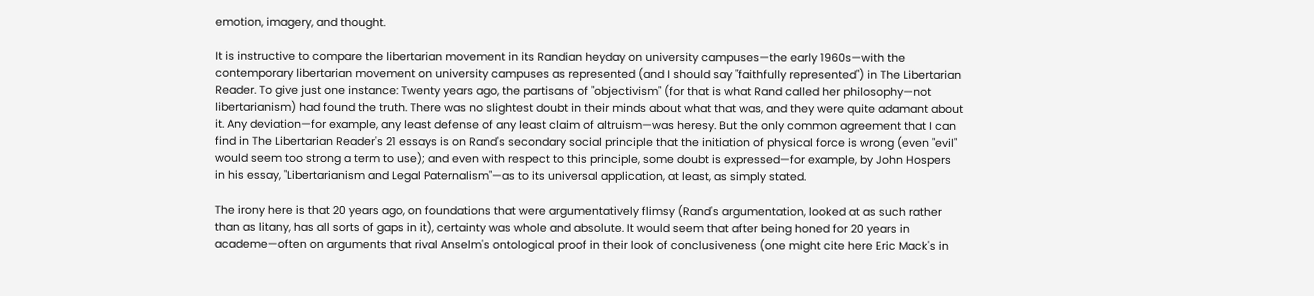emotion, imagery, and thought.

It is instructive to compare the libertarian movement in its Randian heyday on university campuses—the early 1960s—with the contemporary libertarian movement on university campuses as represented (and I should say "faithfully represented") in The Libertarian Reader. To give just one instance: Twenty years ago, the partisans of "objectivism" (for that is what Rand called her philosophy—not libertarianism) had found the truth. There was no slightest doubt in their minds about what that was, and they were quite adamant about it. Any deviation—for example, any least defense of any least claim of altruism—was heresy. But the only common agreement that I can find in The Libertarian Reader's 21 essays is on Rand's secondary social principle that the initiation of physical force is wrong (even "evil" would seem too strong a term to use); and even with respect to this principle, some doubt is expressed—for example, by John Hospers in his essay, "Libertarianism and Legal Paternalism"—as to its universal application, at least, as simply stated.

The irony here is that 20 years ago, on foundations that were argumentatively flimsy (Rand's argumentation, looked at as such rather than as litany, has all sorts of gaps in it), certainty was whole and absolute. It would seem that after being honed for 20 years in academe—often on arguments that rival Anselm's ontological proof in their look of conclusiveness (one might cite here Eric Mack's in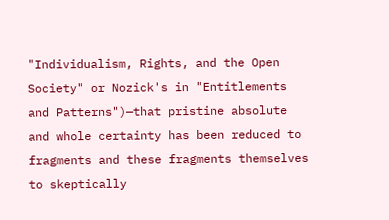"Individualism, Rights, and the Open Society" or Nozick's in "Entitlements and Patterns")—that pristine absolute and whole certainty has been reduced to fragments and these fragments themselves to skeptically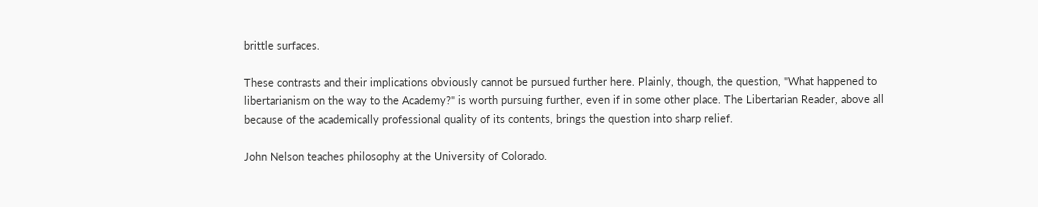brittle surfaces.

These contrasts and their implications obviously cannot be pursued further here. Plainly, though, the question, "What happened to libertarianism on the way to the Academy?" is worth pursuing further, even if in some other place. The Libertarian Reader, above all because of the academically professional quality of its contents, brings the question into sharp relief.

John Nelson teaches philosophy at the University of Colorado.